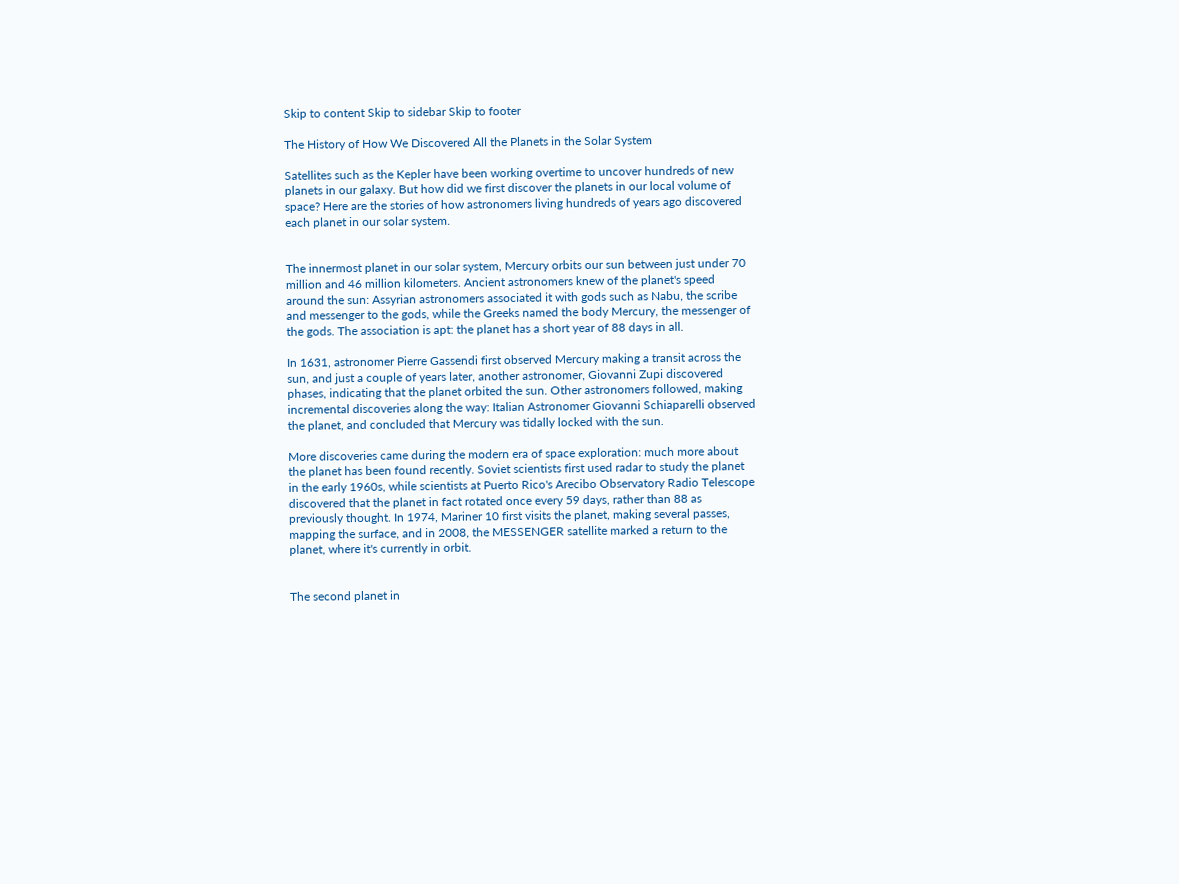Skip to content Skip to sidebar Skip to footer

The History of How We Discovered All the Planets in the Solar System

Satellites such as the Kepler have been working overtime to uncover hundreds of new planets in our galaxy. But how did we first discover the planets in our local volume of space? Here are the stories of how astronomers living hundreds of years ago discovered each planet in our solar system.


The innermost planet in our solar system, Mercury orbits our sun between just under 70 million and 46 million kilometers. Ancient astronomers knew of the planet's speed around the sun: Assyrian astronomers associated it with gods such as Nabu, the scribe and messenger to the gods, while the Greeks named the body Mercury, the messenger of the gods. The association is apt: the planet has a short year of 88 days in all.

In 1631, astronomer Pierre Gassendi first observed Mercury making a transit across the sun, and just a couple of years later, another astronomer, Giovanni Zupi discovered phases, indicating that the planet orbited the sun. Other astronomers followed, making incremental discoveries along the way: Italian Astronomer Giovanni Schiaparelli observed the planet, and concluded that Mercury was tidally locked with the sun.

More discoveries came during the modern era of space exploration: much more about the planet has been found recently. Soviet scientists first used radar to study the planet in the early 1960s, while scientists at Puerto Rico's Arecibo Observatory Radio Telescope discovered that the planet in fact rotated once every 59 days, rather than 88 as previously thought. In 1974, Mariner 10 first visits the planet, making several passes, mapping the surface, and in 2008, the MESSENGER satellite marked a return to the planet, where it's currently in orbit.


The second planet in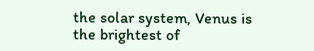the solar system, Venus is the brightest of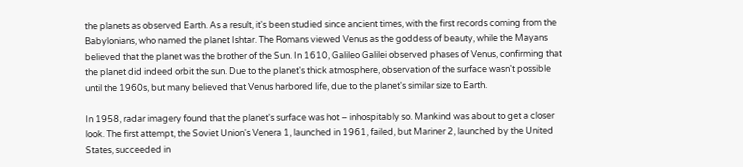the planets as observed Earth. As a result, it's been studied since ancient times, with the first records coming from the Babylonians, who named the planet Ishtar. The Romans viewed Venus as the goddess of beauty, while the Mayans believed that the planet was the brother of the Sun. In 1610, Galileo Galilei observed phases of Venus, confirming that the planet did indeed orbit the sun. Due to the planet's thick atmosphere, observation of the surface wasn't possible until the 1960s, but many believed that Venus harbored life, due to the planet's similar size to Earth.

In 1958, radar imagery found that the planet's surface was hot – inhospitably so. Mankind was about to get a closer look. The first attempt, the Soviet Union's Venera 1, launched in 1961, failed, but Mariner 2, launched by the United States, succeeded in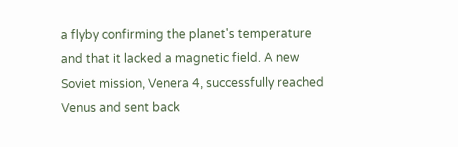a flyby confirming the planet's temperature and that it lacked a magnetic field. A new Soviet mission, Venera 4, successfully reached Venus and sent back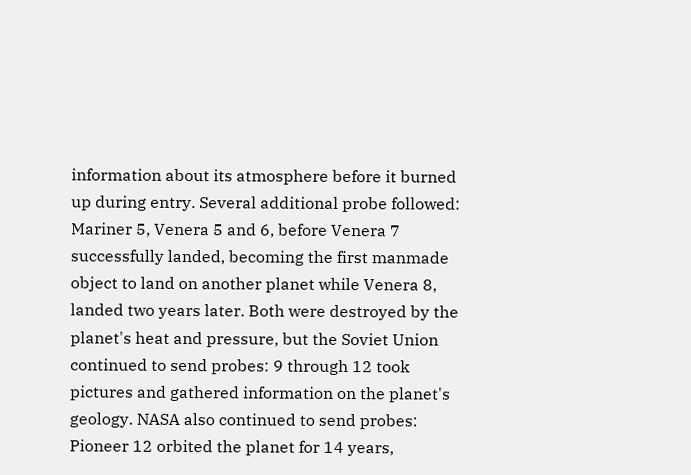information about its atmosphere before it burned up during entry. Several additional probe followed: Mariner 5, Venera 5 and 6, before Venera 7 successfully landed, becoming the first manmade object to land on another planet while Venera 8, landed two years later. Both were destroyed by the planet's heat and pressure, but the Soviet Union continued to send probes: 9 through 12 took pictures and gathered information on the planet's geology. NASA also continued to send probes: Pioneer 12 orbited the planet for 14 years,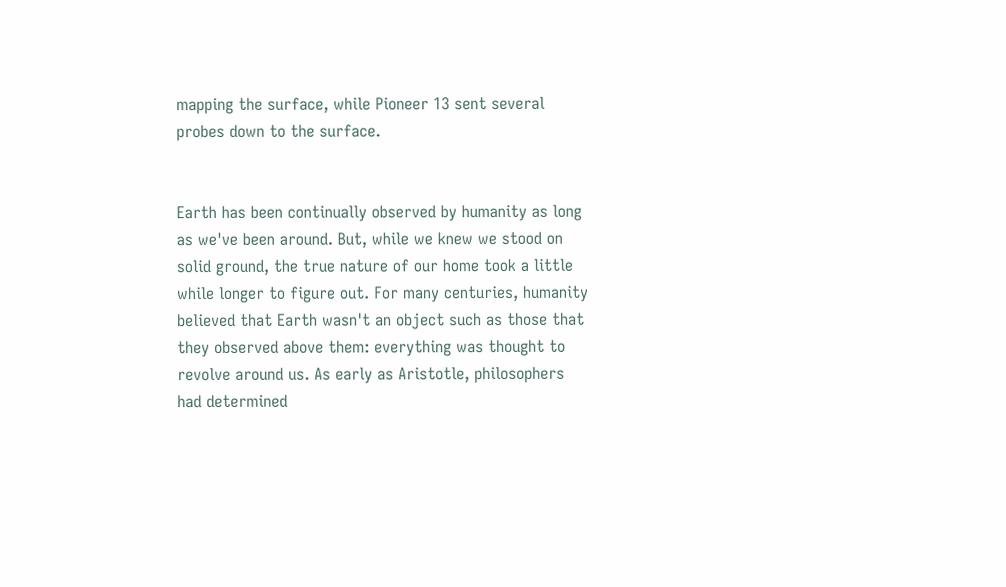mapping the surface, while Pioneer 13 sent several probes down to the surface.


Earth has been continually observed by humanity as long as we've been around. But, while we knew we stood on solid ground, the true nature of our home took a little while longer to figure out. For many centuries, humanity believed that Earth wasn't an object such as those that they observed above them: everything was thought to revolve around us. As early as Aristotle, philosophers had determined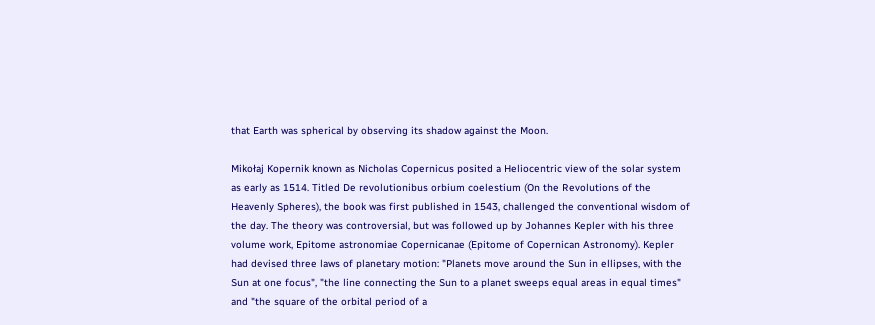that Earth was spherical by observing its shadow against the Moon.

Mikołaj Kopernik known as Nicholas Copernicus posited a Heliocentric view of the solar system as early as 1514. Titled De revolutionibus orbium coelestium (On the Revolutions of the Heavenly Spheres), the book was first published in 1543, challenged the conventional wisdom of the day. The theory was controversial, but was followed up by Johannes Kepler with his three volume work, Epitome astronomiae Copernicanae (Epitome of Copernican Astronomy). Kepler had devised three laws of planetary motion: "Planets move around the Sun in ellipses, with the Sun at one focus", "the line connecting the Sun to a planet sweeps equal areas in equal times" and "the square of the orbital period of a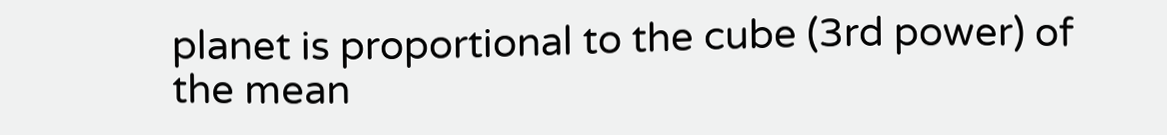planet is proportional to the cube (3rd power) of the mean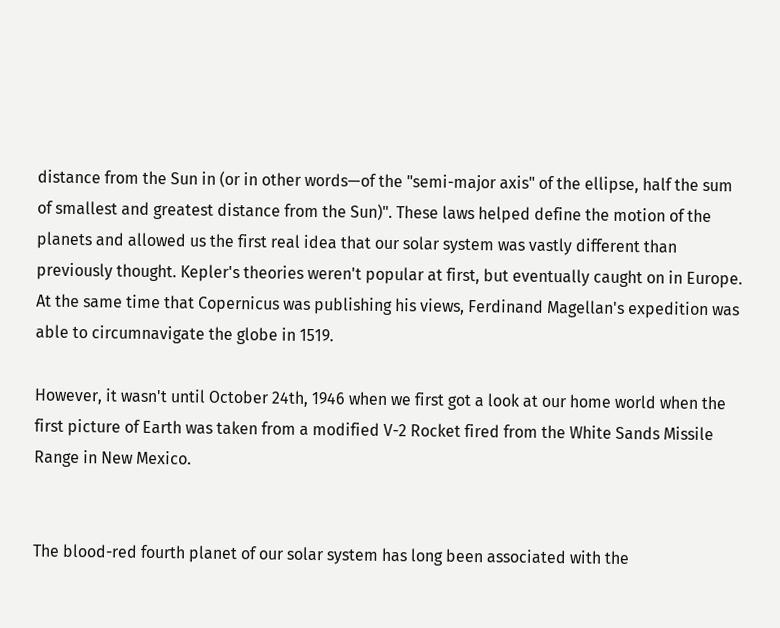distance from the Sun in (or in other words—of the "semi-major axis" of the ellipse, half the sum of smallest and greatest distance from the Sun)". These laws helped define the motion of the planets and allowed us the first real idea that our solar system was vastly different than previously thought. Kepler's theories weren't popular at first, but eventually caught on in Europe. At the same time that Copernicus was publishing his views, Ferdinand Magellan's expedition was able to circumnavigate the globe in 1519.

However, it wasn't until October 24th, 1946 when we first got a look at our home world when the first picture of Earth was taken from a modified V-2 Rocket fired from the White Sands Missile Range in New Mexico.


The blood-red fourth planet of our solar system has long been associated with the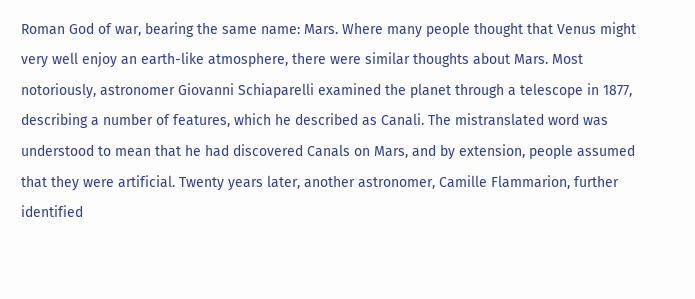Roman God of war, bearing the same name: Mars. Where many people thought that Venus might very well enjoy an earth-like atmosphere, there were similar thoughts about Mars. Most notoriously, astronomer Giovanni Schiaparelli examined the planet through a telescope in 1877, describing a number of features, which he described as Canali. The mistranslated word was understood to mean that he had discovered Canals on Mars, and by extension, people assumed that they were artificial. Twenty years later, another astronomer, Camille Flammarion, further identified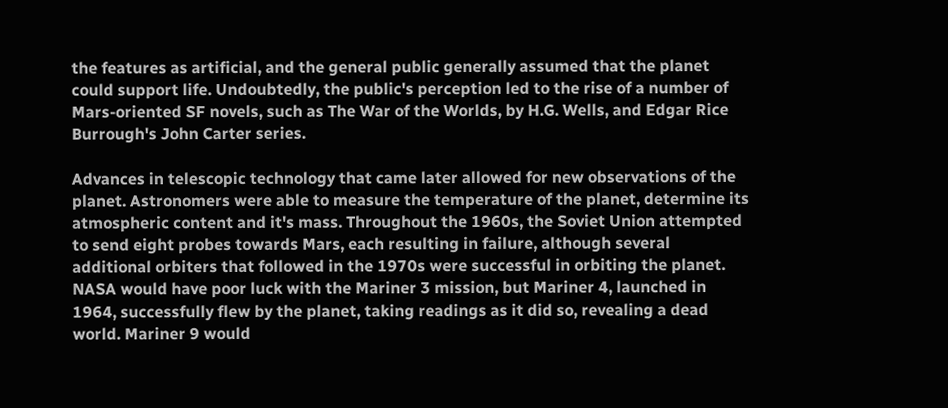the features as artificial, and the general public generally assumed that the planet could support life. Undoubtedly, the public's perception led to the rise of a number of Mars-oriented SF novels, such as The War of the Worlds, by H.G. Wells, and Edgar Rice Burrough's John Carter series.

Advances in telescopic technology that came later allowed for new observations of the planet. Astronomers were able to measure the temperature of the planet, determine its atmospheric content and it's mass. Throughout the 1960s, the Soviet Union attempted to send eight probes towards Mars, each resulting in failure, although several additional orbiters that followed in the 1970s were successful in orbiting the planet. NASA would have poor luck with the Mariner 3 mission, but Mariner 4, launched in 1964, successfully flew by the planet, taking readings as it did so, revealing a dead world. Mariner 9 would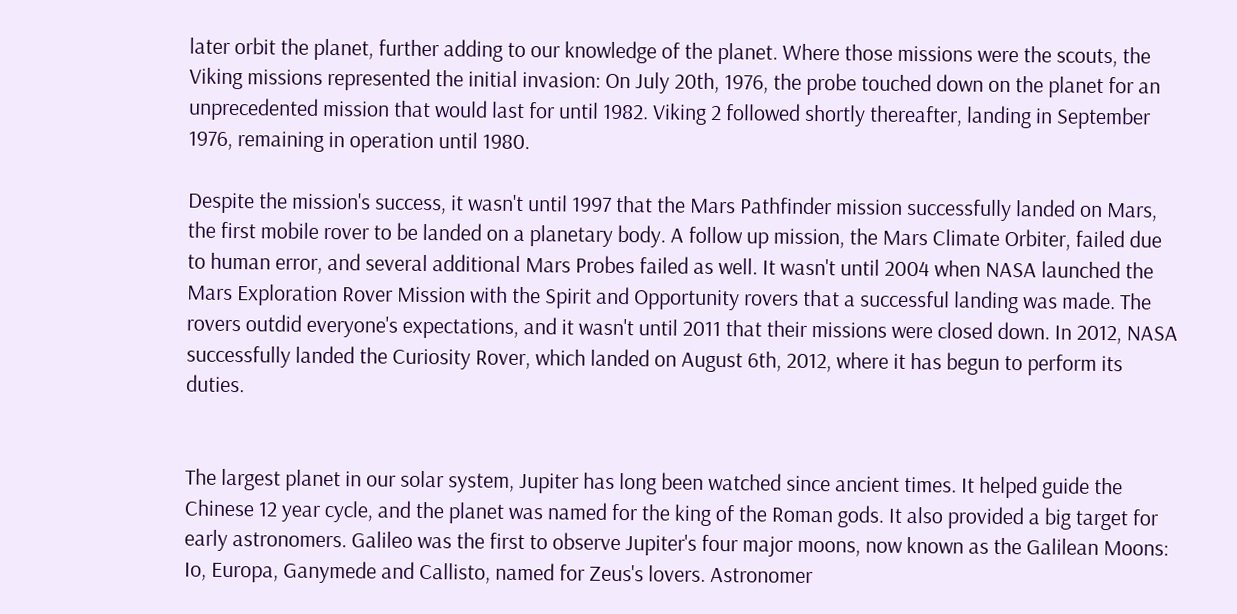later orbit the planet, further adding to our knowledge of the planet. Where those missions were the scouts, the Viking missions represented the initial invasion: On July 20th, 1976, the probe touched down on the planet for an unprecedented mission that would last for until 1982. Viking 2 followed shortly thereafter, landing in September 1976, remaining in operation until 1980.

Despite the mission's success, it wasn't until 1997 that the Mars Pathfinder mission successfully landed on Mars, the first mobile rover to be landed on a planetary body. A follow up mission, the Mars Climate Orbiter, failed due to human error, and several additional Mars Probes failed as well. It wasn't until 2004 when NASA launched the Mars Exploration Rover Mission with the Spirit and Opportunity rovers that a successful landing was made. The rovers outdid everyone's expectations, and it wasn't until 2011 that their missions were closed down. In 2012, NASA successfully landed the Curiosity Rover, which landed on August 6th, 2012, where it has begun to perform its duties.


The largest planet in our solar system, Jupiter has long been watched since ancient times. It helped guide the Chinese 12 year cycle, and the planet was named for the king of the Roman gods. It also provided a big target for early astronomers. Galileo was the first to observe Jupiter's four major moons, now known as the Galilean Moons: Io, Europa, Ganymede and Callisto, named for Zeus's lovers. Astronomer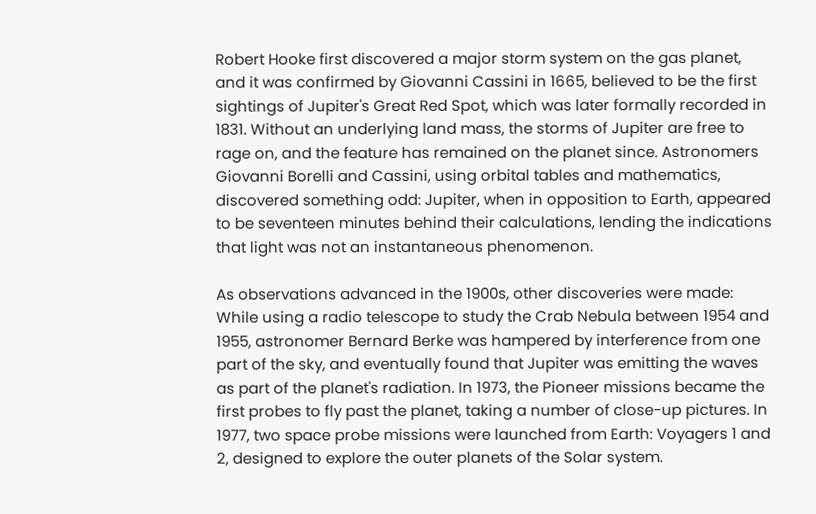Robert Hooke first discovered a major storm system on the gas planet, and it was confirmed by Giovanni Cassini in 1665, believed to be the first sightings of Jupiter's Great Red Spot, which was later formally recorded in 1831. Without an underlying land mass, the storms of Jupiter are free to rage on, and the feature has remained on the planet since. Astronomers Giovanni Borelli and Cassini, using orbital tables and mathematics, discovered something odd: Jupiter, when in opposition to Earth, appeared to be seventeen minutes behind their calculations, lending the indications that light was not an instantaneous phenomenon.

As observations advanced in the 1900s, other discoveries were made: While using a radio telescope to study the Crab Nebula between 1954 and 1955, astronomer Bernard Berke was hampered by interference from one part of the sky, and eventually found that Jupiter was emitting the waves as part of the planet's radiation. In 1973, the Pioneer missions became the first probes to fly past the planet, taking a number of close-up pictures. In 1977, two space probe missions were launched from Earth: Voyagers 1 and 2, designed to explore the outer planets of the Solar system.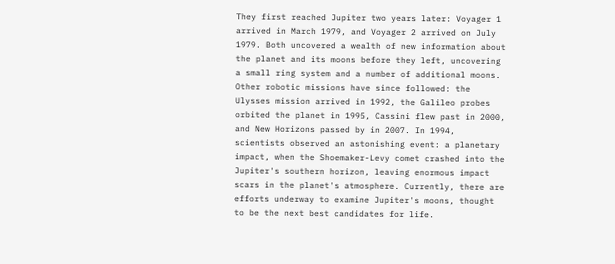They first reached Jupiter two years later: Voyager 1 arrived in March 1979, and Voyager 2 arrived on July 1979. Both uncovered a wealth of new information about the planet and its moons before they left, uncovering a small ring system and a number of additional moons. Other robotic missions have since followed: the Ulysses mission arrived in 1992, the Galileo probes orbited the planet in 1995, Cassini flew past in 2000, and New Horizons passed by in 2007. In 1994, scientists observed an astonishing event: a planetary impact, when the Shoemaker-Levy comet crashed into the Jupiter's southern horizon, leaving enormous impact scars in the planet's atmosphere. Currently, there are efforts underway to examine Jupiter's moons, thought to be the next best candidates for life.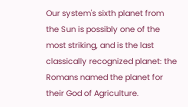Our system's sixth planet from the Sun is possibly one of the most striking, and is the last classically recognized planet: the Romans named the planet for their God of Agriculture.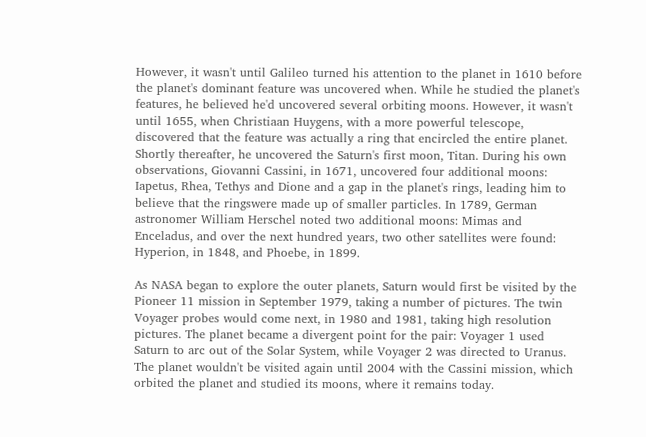However, it wasn't until Galileo turned his attention to the planet in 1610 before the planet's dominant feature was uncovered when. While he studied the planet's features, he believed he'd uncovered several orbiting moons. However, it wasn't until 1655, when Christiaan Huygens, with a more powerful telescope, discovered that the feature was actually a ring that encircled the entire planet. Shortly thereafter, he uncovered the Saturn's first moon, Titan. During his own observations, Giovanni Cassini, in 1671, uncovered four additional moons: Iapetus, Rhea, Tethys and Dione and a gap in the planet's rings, leading him to believe that the ringswere made up of smaller particles. In 1789, German astronomer William Herschel noted two additional moons: Mimas and Enceladus, and over the next hundred years, two other satellites were found: Hyperion, in 1848, and Phoebe, in 1899.

As NASA began to explore the outer planets, Saturn would first be visited by the Pioneer 11 mission in September 1979, taking a number of pictures. The twin Voyager probes would come next, in 1980 and 1981, taking high resolution pictures. The planet became a divergent point for the pair: Voyager 1 used Saturn to arc out of the Solar System, while Voyager 2 was directed to Uranus. The planet wouldn't be visited again until 2004 with the Cassini mission, which orbited the planet and studied its moons, where it remains today.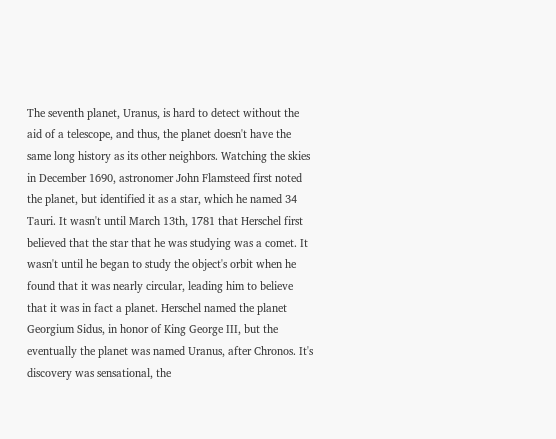The seventh planet, Uranus, is hard to detect without the aid of a telescope, and thus, the planet doesn't have the same long history as its other neighbors. Watching the skies in December 1690, astronomer John Flamsteed first noted the planet, but identified it as a star, which he named 34 Tauri. It wasn't until March 13th, 1781 that Herschel first believed that the star that he was studying was a comet. It wasn't until he began to study the object's orbit when he found that it was nearly circular, leading him to believe that it was in fact a planet. Herschel named the planet Georgium Sidus, in honor of King George III, but the eventually the planet was named Uranus, after Chronos. It's discovery was sensational, the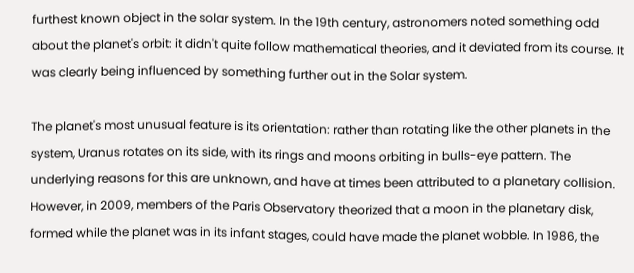furthest known object in the solar system. In the 19th century, astronomers noted something odd about the planet's orbit: it didn't quite follow mathematical theories, and it deviated from its course. It was clearly being influenced by something further out in the Solar system.

The planet's most unusual feature is its orientation: rather than rotating like the other planets in the system, Uranus rotates on its side, with its rings and moons orbiting in bulls-eye pattern. The underlying reasons for this are unknown, and have at times been attributed to a planetary collision. However, in 2009, members of the Paris Observatory theorized that a moon in the planetary disk, formed while the planet was in its infant stages, could have made the planet wobble. In 1986, the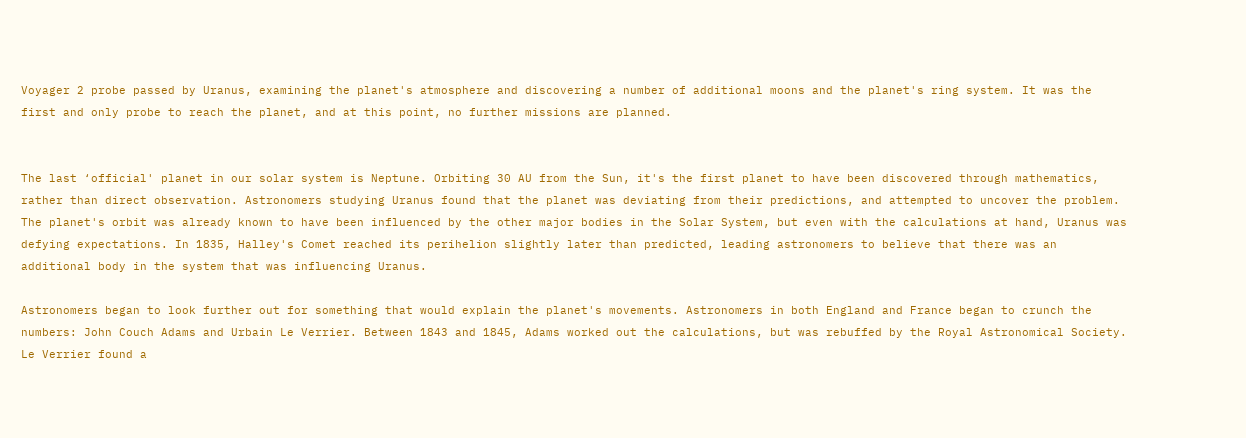Voyager 2 probe passed by Uranus, examining the planet's atmosphere and discovering a number of additional moons and the planet's ring system. It was the first and only probe to reach the planet, and at this point, no further missions are planned.


The last ‘official' planet in our solar system is Neptune. Orbiting 30 AU from the Sun, it's the first planet to have been discovered through mathematics, rather than direct observation. Astronomers studying Uranus found that the planet was deviating from their predictions, and attempted to uncover the problem. The planet's orbit was already known to have been influenced by the other major bodies in the Solar System, but even with the calculations at hand, Uranus was defying expectations. In 1835, Halley's Comet reached its perihelion slightly later than predicted, leading astronomers to believe that there was an additional body in the system that was influencing Uranus.

Astronomers began to look further out for something that would explain the planet's movements. Astronomers in both England and France began to crunch the numbers: John Couch Adams and Urbain Le Verrier. Between 1843 and 1845, Adams worked out the calculations, but was rebuffed by the Royal Astronomical Society. Le Verrier found a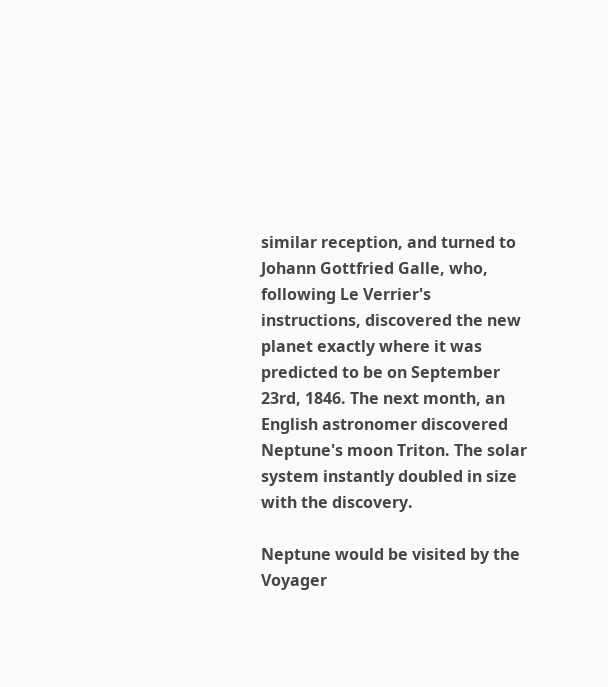similar reception, and turned to Johann Gottfried Galle, who, following Le Verrier's instructions, discovered the new planet exactly where it was predicted to be on September 23rd, 1846. The next month, an English astronomer discovered Neptune's moon Triton. The solar system instantly doubled in size with the discovery.

Neptune would be visited by the Voyager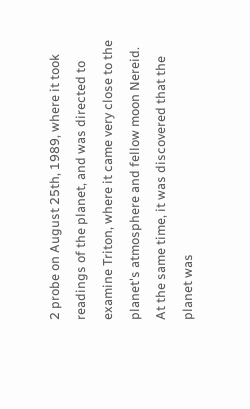2 probe on August 25th, 1989, where it took readings of the planet, and was directed to examine Triton, where it came very close to the planet's atmosphere and fellow moon Nereid. At the same time, it was discovered that the planet was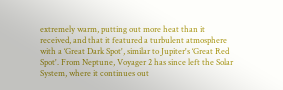extremely warm, putting out more heat than it received, and that it featured a turbulent atmosphere with a ‘Great Dark Spot', similar to Jupiter's ‘Great Red Spot'. From Neptune, Voyager 2 has since left the Solar System, where it continues out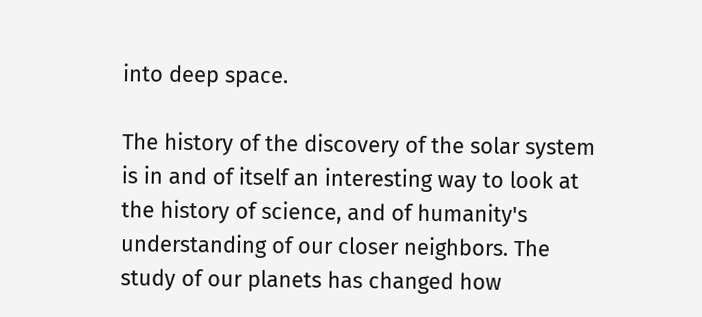into deep space.

The history of the discovery of the solar system is in and of itself an interesting way to look at the history of science, and of humanity's understanding of our closer neighbors. The study of our planets has changed how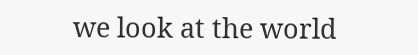we look at the world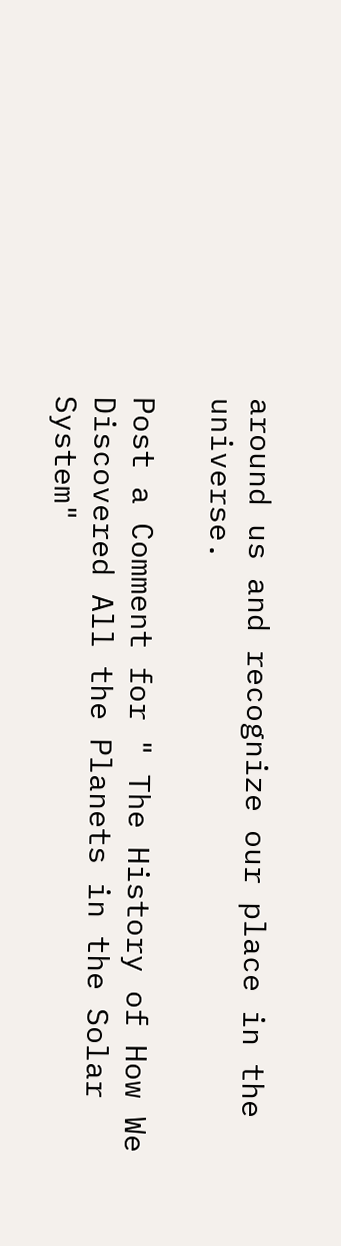around us and recognize our place in the universe.

Post a Comment for " The History of How We Discovered All the Planets in the Solar System"